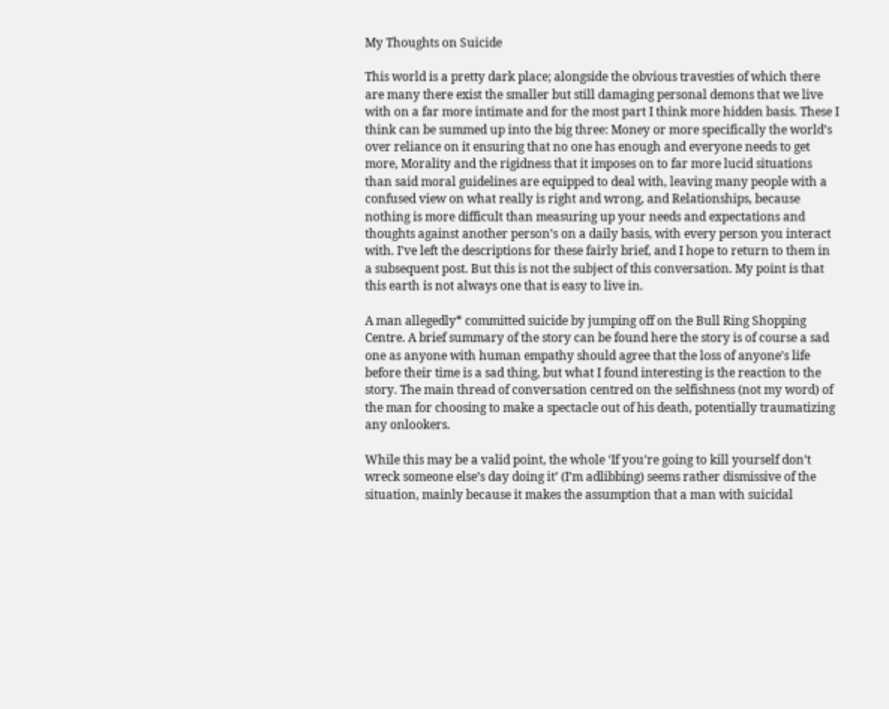My Thoughts on Suicide

This world is a pretty dark place; alongside the obvious travesties of which there are many there exist the smaller but still damaging personal demons that we live with on a far more intimate and for the most part I think more hidden basis. These I think can be summed up into the big three: Money or more specifically the world’s over reliance on it ensuring that no one has enough and everyone needs to get more, Morality and the rigidness that it imposes on to far more lucid situations than said moral guidelines are equipped to deal with, leaving many people with a confused view on what really is right and wrong, and Relationships, because nothing is more difficult than measuring up your needs and expectations and thoughts against another person’s on a daily basis, with every person you interact with. I’ve left the descriptions for these fairly brief, and I hope to return to them in a subsequent post. But this is not the subject of this conversation. My point is that this earth is not always one that is easy to live in.

A man allegedly* committed suicide by jumping off on the Bull Ring Shopping Centre. A brief summary of the story can be found here the story is of course a sad one as anyone with human empathy should agree that the loss of anyone’s life before their time is a sad thing, but what I found interesting is the reaction to the story. The main thread of conversation centred on the selfishness (not my word) of the man for choosing to make a spectacle out of his death, potentially traumatizing any onlookers.

While this may be a valid point, the whole ‘If you’re going to kill yourself don’t wreck someone else’s day doing it’ (I’m adlibbing) seems rather dismissive of the situation, mainly because it makes the assumption that a man with suicidal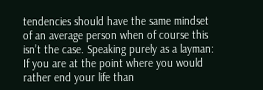tendencies should have the same mindset of an average person when of course this isn’t the case. Speaking purely as a layman: If you are at the point where you would rather end your life than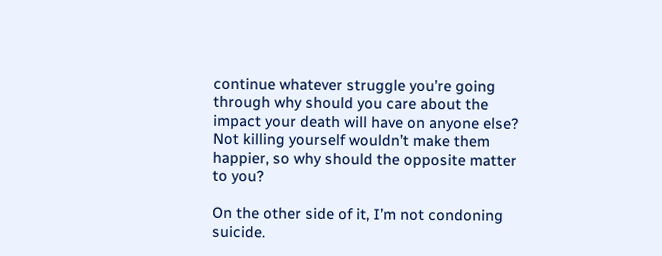continue whatever struggle you’re going through why should you care about the impact your death will have on anyone else? Not killing yourself wouldn’t make them happier, so why should the opposite matter to you?

On the other side of it, I’m not condoning suicide.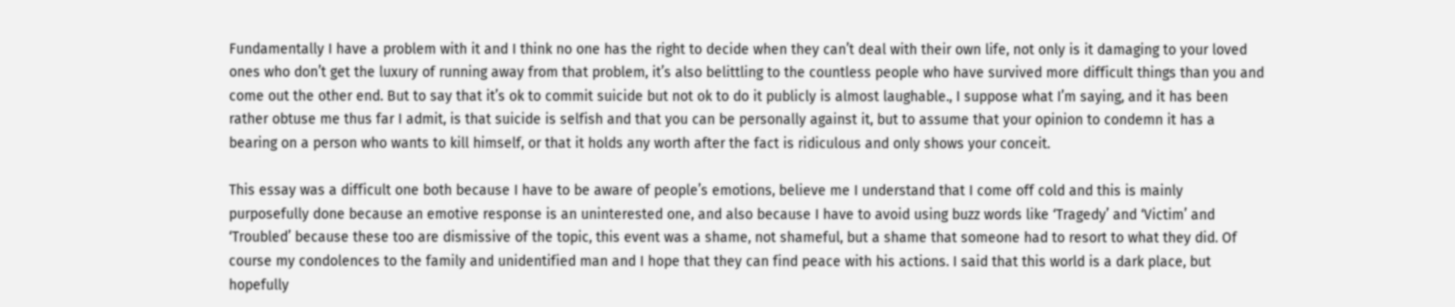Fundamentally I have a problem with it and I think no one has the right to decide when they can’t deal with their own life, not only is it damaging to your loved ones who don’t get the luxury of running away from that problem, it’s also belittling to the countless people who have survived more difficult things than you and come out the other end. But to say that it’s ok to commit suicide but not ok to do it publicly is almost laughable., I suppose what I’m saying, and it has been rather obtuse me thus far I admit, is that suicide is selfish and that you can be personally against it, but to assume that your opinion to condemn it has a bearing on a person who wants to kill himself, or that it holds any worth after the fact is ridiculous and only shows your conceit.

This essay was a difficult one both because I have to be aware of people’s emotions, believe me I understand that I come off cold and this is mainly purposefully done because an emotive response is an uninterested one, and also because I have to avoid using buzz words like ‘Tragedy’ and ‘Victim’ and ‘Troubled’ because these too are dismissive of the topic, this event was a shame, not shameful, but a shame that someone had to resort to what they did. Of course my condolences to the family and unidentified man and I hope that they can find peace with his actions. I said that this world is a dark place, but hopefully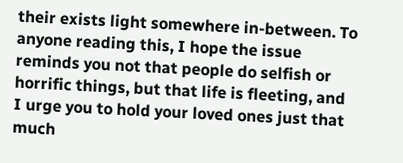their exists light somewhere in-between. To anyone reading this, I hope the issue reminds you not that people do selfish or horrific things, but that life is fleeting, and I urge you to hold your loved ones just that much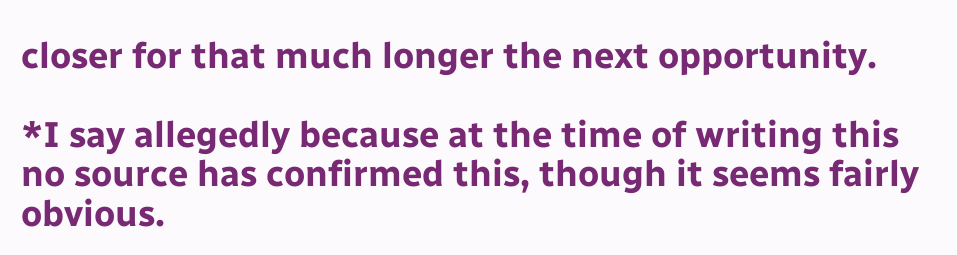closer for that much longer the next opportunity.

*I say allegedly because at the time of writing this no source has confirmed this, though it seems fairly obvious.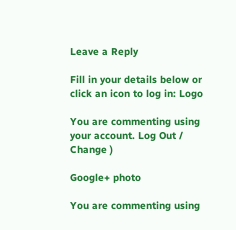Leave a Reply

Fill in your details below or click an icon to log in: Logo

You are commenting using your account. Log Out /  Change )

Google+ photo

You are commenting using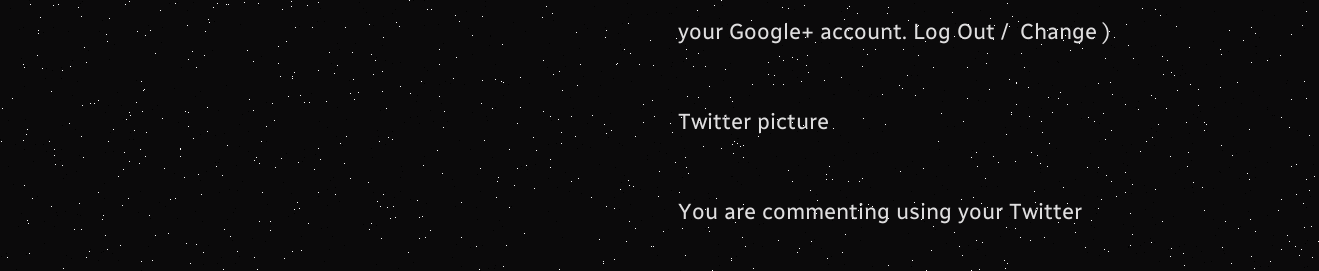your Google+ account. Log Out /  Change )

Twitter picture

You are commenting using your Twitter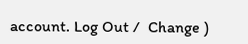account. Log Out /  Change )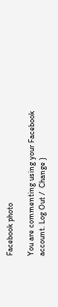Facebook photo

You are commenting using your Facebook account. Log Out /  Change )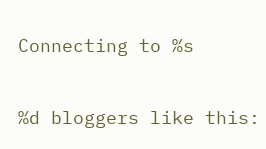Connecting to %s

%d bloggers like this: